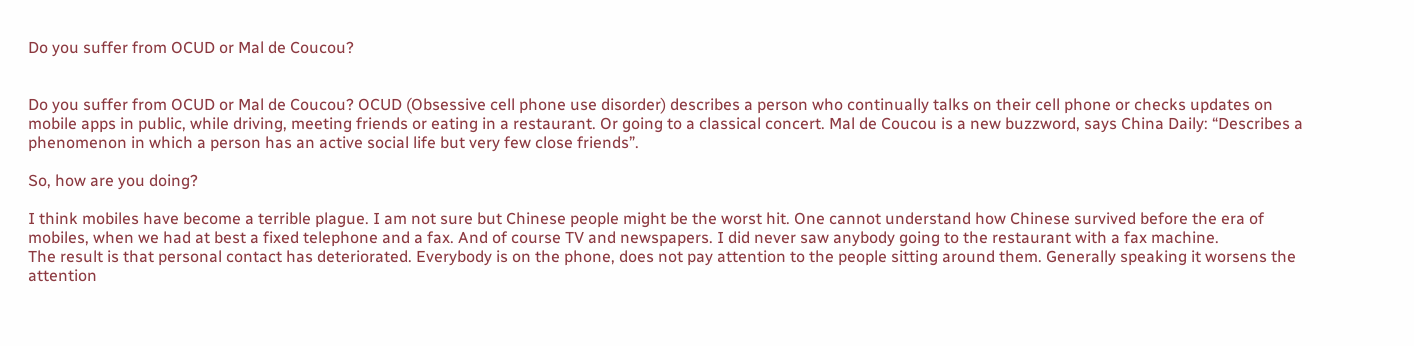Do you suffer from OCUD or Mal de Coucou?


Do you suffer from OCUD or Mal de Coucou? OCUD (Obsessive cell phone use disorder) describes a person who continually talks on their cell phone or checks updates on mobile apps in public, while driving, meeting friends or eating in a restaurant. Or going to a classical concert. Mal de Coucou is a new buzzword, says China Daily: “Describes a phenomenon in which a person has an active social life but very few close friends”.

So, how are you doing?

I think mobiles have become a terrible plague. I am not sure but Chinese people might be the worst hit. One cannot understand how Chinese survived before the era of mobiles, when we had at best a fixed telephone and a fax. And of course TV and newspapers. I did never saw anybody going to the restaurant with a fax machine.
The result is that personal contact has deteriorated. Everybody is on the phone, does not pay attention to the people sitting around them. Generally speaking it worsens the attention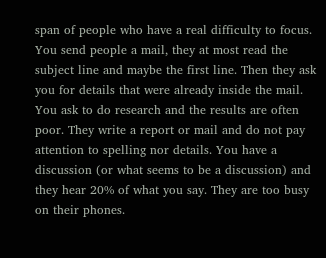span of people who have a real difficulty to focus. You send people a mail, they at most read the subject line and maybe the first line. Then they ask you for details that were already inside the mail. You ask to do research and the results are often poor. They write a report or mail and do not pay attention to spelling nor details. You have a discussion (or what seems to be a discussion) and they hear 20% of what you say. They are too busy on their phones.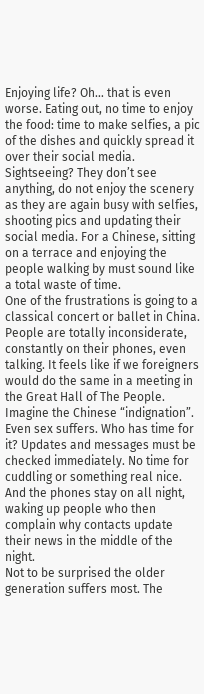Enjoying life? Oh… that is even worse. Eating out, no time to enjoy the food: time to make selfies, a pic of the dishes and quickly spread it over their social media. Sightseeing? They don’t see anything, do not enjoy the scenery as they are again busy with selfies, shooting pics and updating their social media. For a Chinese, sitting on a terrace and enjoying the people walking by must sound like a total waste of time.
One of the frustrations is going to a classical concert or ballet in China. People are totally inconsiderate, constantly on their phones, even talking. It feels like if we foreigners would do the same in a meeting in the Great Hall of The People. Imagine the Chinese “indignation”.
Even sex suffers. Who has time for it? Updates and messages must be checked immediately. No time for cuddling or something real nice. And the phones stay on all night, waking up people who then complain why contacts update their news in the middle of the night.
Not to be surprised the older generation suffers most. The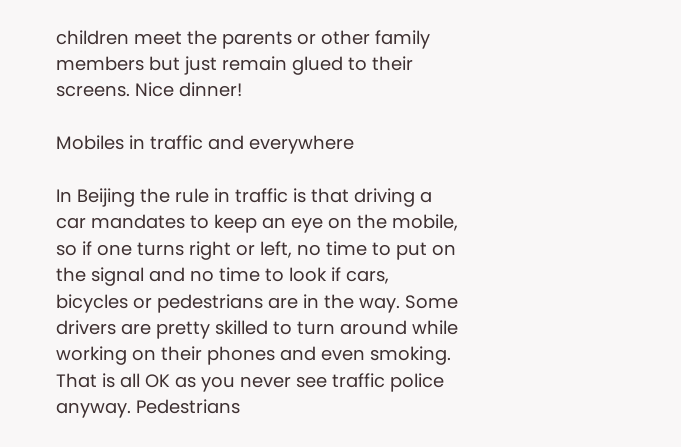children meet the parents or other family members but just remain glued to their screens. Nice dinner!

Mobiles in traffic and everywhere

In Beijing the rule in traffic is that driving a car mandates to keep an eye on the mobile, so if one turns right or left, no time to put on the signal and no time to look if cars, bicycles or pedestrians are in the way. Some drivers are pretty skilled to turn around while working on their phones and even smoking. That is all OK as you never see traffic police anyway. Pedestrians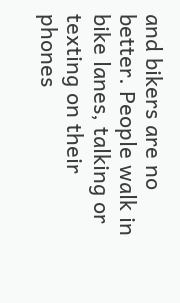and bikers are no better. People walk in bike lanes, talking or texting on their phones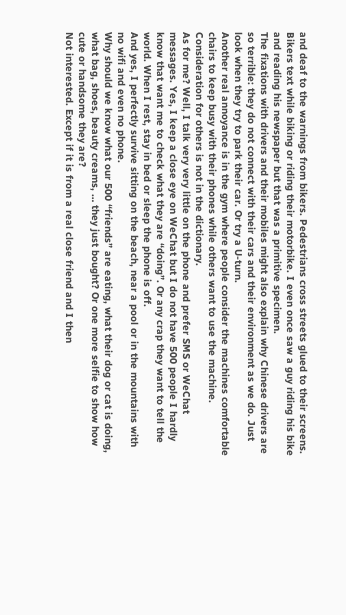and deaf to the warnings from bikers. Pedestrians cross streets glued to their screens. Bikers text while biking or riding their motorbike. I even once saw a guy riding his bike and reading his newspaper but that was a primitive specimen.
The fixations with drivers and their mobiles might also explain why Chinese drivers are so terrible: they do not connect with their cars and their environment as we do. Just look when they try to park their car. Or try a U-turn.
Another real annoyance is in the gym where people consider the machines comfortable chairs to keep busy with their phones while others want to use the machine. Consideration for others is not in the dictionary.
As for me? Well, I talk very very little on the phone and prefer SMS or WeChat messages. Yes, I keep a close eye on WeChat but I do not have 500 people I hardly know that want me to check what they are “doing”. Or any crap they want to tell the world. When I rest, stay in bed or sleep the phone is off.
And yes, I perfectly survive sitting on the beach, near a pool or in the mountains with no wifi and even no phone.
Why should we know what our 500 “friends” are eating, what their dog or cat is doing, what bag, shoes, beauty creams, … they just bought? Or one more selfie to show how cute or handsome they are?
Not interested. Except if it is from a real close friend and I then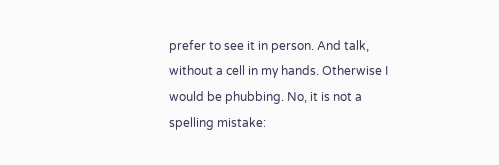prefer to see it in person. And talk, without a cell in my hands. Otherwise I would be phubbing. No, it is not a spelling mistake: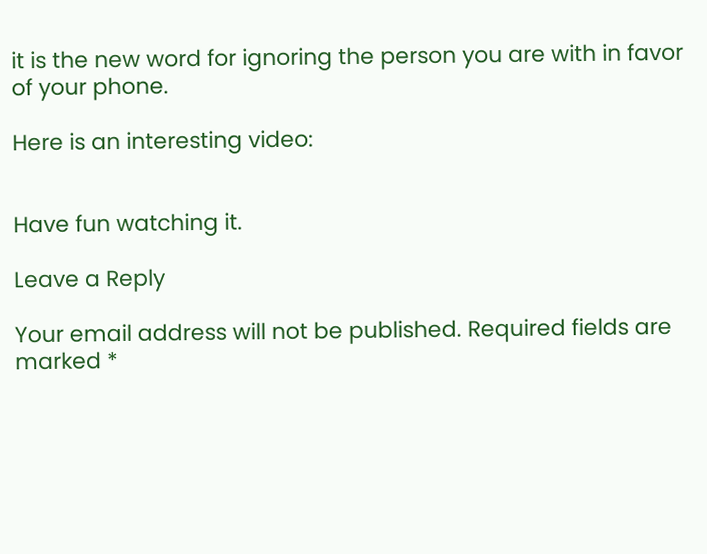it is the new word for ignoring the person you are with in favor of your phone.

Here is an interesting video:


Have fun watching it.

Leave a Reply

Your email address will not be published. Required fields are marked *